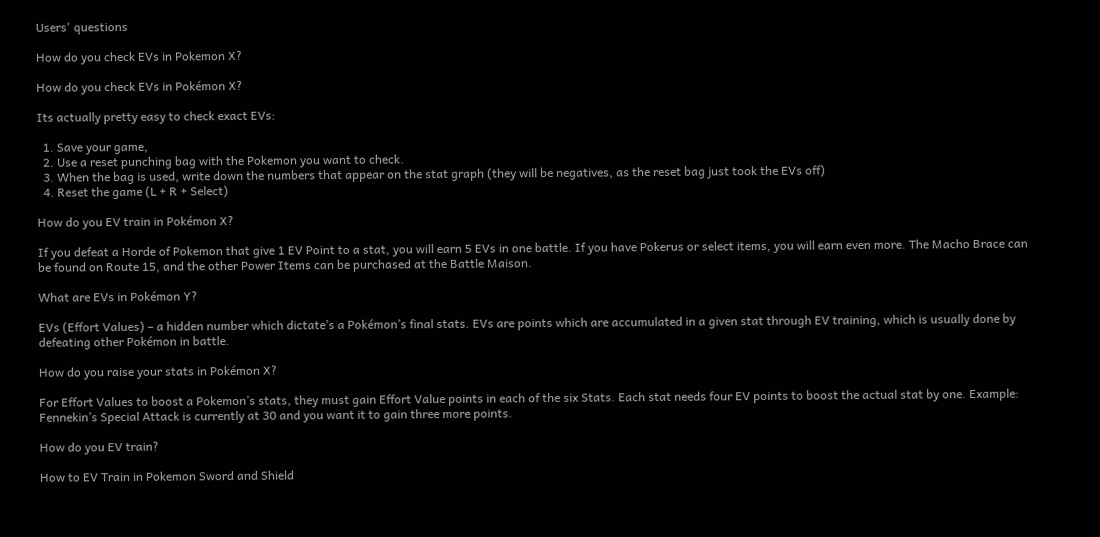Users' questions

How do you check EVs in Pokemon X?

How do you check EVs in Pokémon X?

Its actually pretty easy to check exact EVs:

  1. Save your game,
  2. Use a reset punching bag with the Pokemon you want to check.
  3. When the bag is used, write down the numbers that appear on the stat graph (they will be negatives, as the reset bag just took the EVs off)
  4. Reset the game (L + R + Select)

How do you EV train in Pokémon X?

If you defeat a Horde of Pokemon that give 1 EV Point to a stat, you will earn 5 EVs in one battle. If you have Pokerus or select items, you will earn even more. The Macho Brace can be found on Route 15, and the other Power Items can be purchased at the Battle Maison.

What are EVs in Pokémon Y?

EVs (Effort Values) – a hidden number which dictate’s a Pokémon’s final stats. EVs are points which are accumulated in a given stat through EV training, which is usually done by defeating other Pokémon in battle.

How do you raise your stats in Pokémon X?

For Effort Values to boost a Pokemon’s stats, they must gain Effort Value points in each of the six Stats. Each stat needs four EV points to boost the actual stat by one. Example: Fennekin’s Special Attack is currently at 30 and you want it to gain three more points.

How do you EV train?

How to EV Train in Pokemon Sword and Shield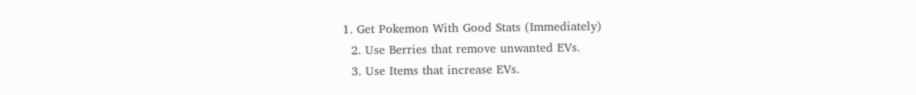1. Get Pokemon With Good Stats (Immediately)
  2. Use Berries that remove unwanted EVs.
  3. Use Items that increase EVs.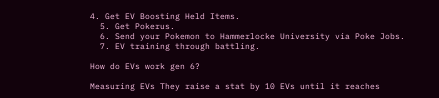4. Get EV Boosting Held Items.
  5. Get Pokerus.
  6. Send your Pokemon to Hammerlocke University via Poke Jobs.
  7. EV training through battling.

How do EVs work gen 6?

Measuring EVs They raise a stat by 10 EVs until it reaches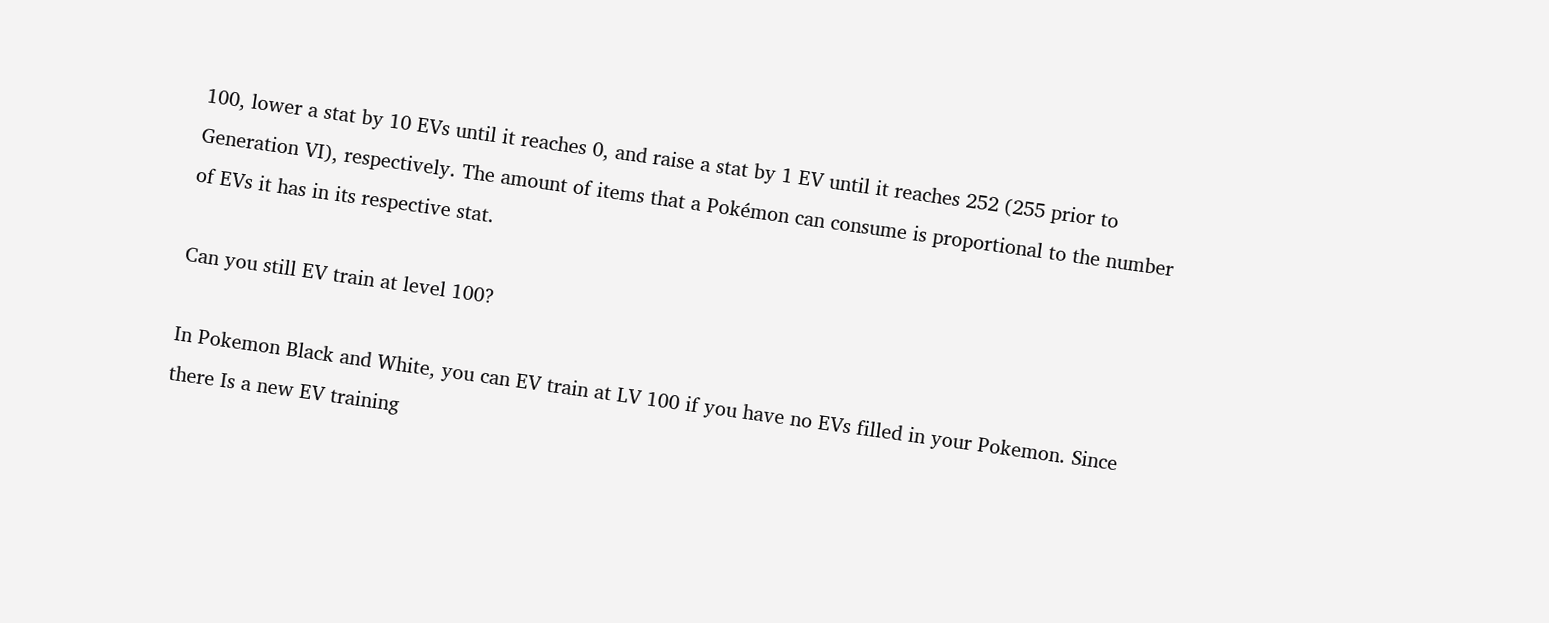100, lower a stat by 10 EVs until it reaches 0, and raise a stat by 1 EV until it reaches 252 (255 prior to Generation VI), respectively. The amount of items that a Pokémon can consume is proportional to the number of EVs it has in its respective stat.

Can you still EV train at level 100?

In Pokemon Black and White, you can EV train at LV 100 if you have no EVs filled in your Pokemon. Since there Is a new EV training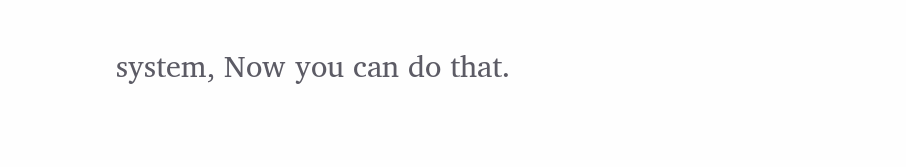system, Now you can do that.